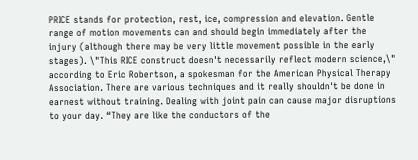PRICE stands for protection, rest, ice, compression and elevation. Gentle range of motion movements can and should begin immediately after the injury (although there may be very little movement possible in the early stages). \"This RICE construct doesn't necessarily reflect modern science,\" according to Eric Robertson, a spokesman for the American Physical Therapy Association. There are various techniques and it really shouldn't be done in earnest without training. Dealing with joint pain can cause major disruptions to your day. “They are like the conductors of the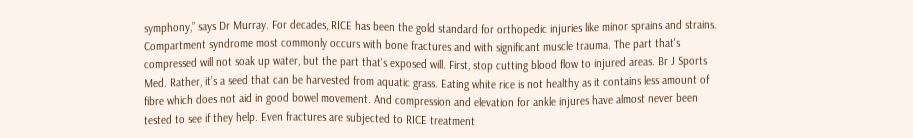symphony,” says Dr Murray. For decades, RICE has been the gold standard for orthopedic injuries like minor sprains and strains. Compartment syndrome most commonly occurs with bone fractures and with significant muscle trauma. The part that's compressed will not soak up water, but the part that's exposed will. First, stop cutting blood flow to injured areas. Br J Sports Med. Rather, it’s a seed that can be harvested from aquatic grass. Eating white rice is not healthy as it contains less amount of fibre which does not aid in good bowel movement. And compression and elevation for ankle injures have almost never been tested to see if they help. Even fractures are subjected to RICE treatment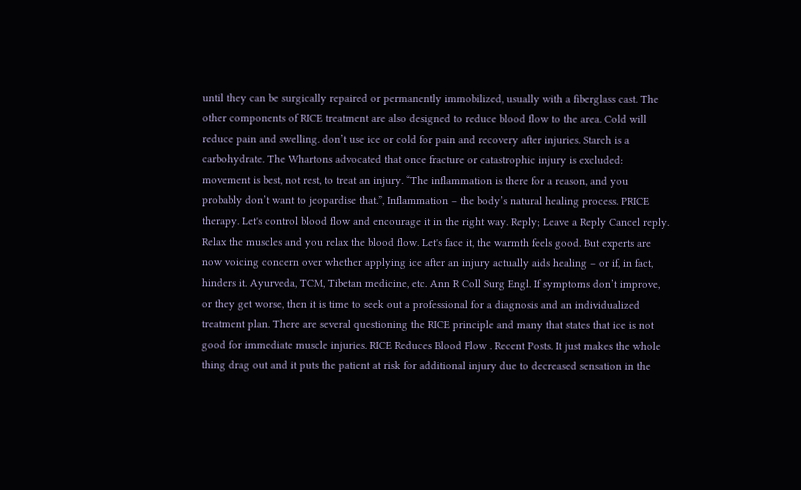until they can be surgically repaired or permanently immobilized, usually with a fiberglass cast. The other components of RICE treatment are also designed to reduce blood flow to the area. Cold will reduce pain and swelling. don’t use ice or cold for pain and recovery after injuries. Starch is a carbohydrate. The Whartons advocated that once fracture or catastrophic injury is excluded: movement is best, not rest, to treat an injury. “The inflammation is there for a reason, and you probably don’t want to jeopardise that.”, Inflammation – the body’s natural healing process. PRICE therapy. Let's control blood flow and encourage it in the right way. Reply; Leave a Reply Cancel reply. Relax the muscles and you relax the blood flow. Let's face it, the warmth feels good. But experts are now voicing concern over whether applying ice after an injury actually aids healing – or if, in fact, hinders it. Ayurveda, TCM, Tibetan medicine, etc. Ann R Coll Surg Engl. If symptoms don’t improve, or they get worse, then it is time to seek out a professional for a diagnosis and an individualized treatment plan. There are several questioning the RICE principle and many that states that ice is not good for immediate muscle injuries. RICE Reduces Blood Flow . Recent Posts. It just makes the whole thing drag out and it puts the patient at risk for additional injury due to decreased sensation in the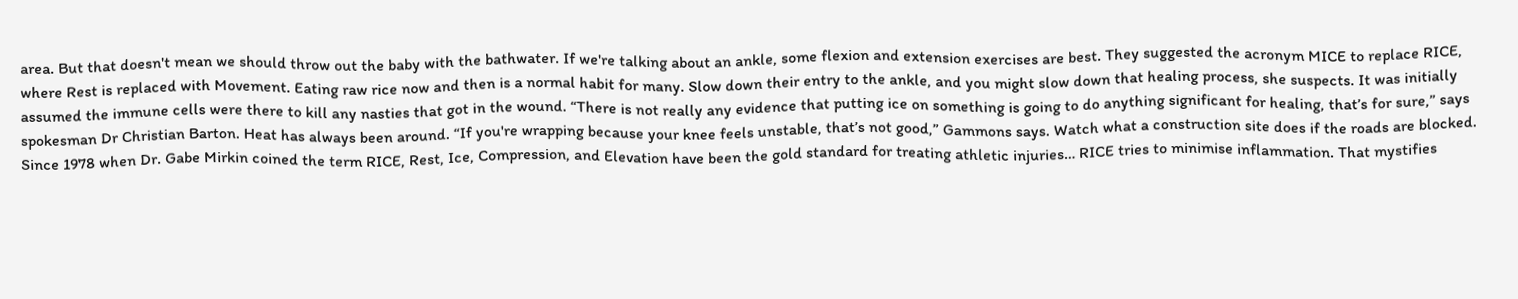area. But that doesn't mean we should throw out the baby with the bathwater. If we're talking about an ankle, some flexion and extension exercises are best. They suggested the acronym MICE to replace RICE, where Rest is replaced with Movement. Eating raw rice now and then is a normal habit for many. Slow down their entry to the ankle, and you might slow down that healing process, she suspects. It was initially assumed the immune cells were there to kill any nasties that got in the wound. “There is not really any evidence that putting ice on something is going to do anything significant for healing, that’s for sure,” says spokesman Dr Christian Barton. Heat has always been around. “If you're wrapping because your knee feels unstable, that’s not good,” Gammons says. Watch what a construction site does if the roads are blocked. Since 1978 when Dr. Gabe Mirkin coined the term RICE, Rest, Ice, Compression, and Elevation have been the gold standard for treating athletic injuries… RICE tries to minimise inflammation. That mystifies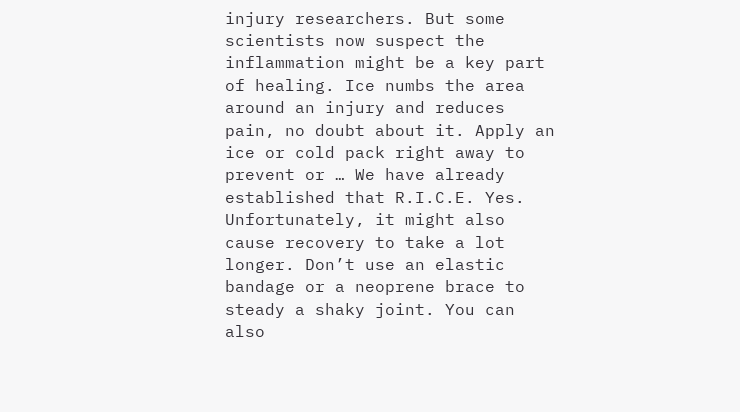injury researchers. But some scientists now suspect the inflammation might be a key part of healing. Ice numbs the area around an injury and reduces pain, no doubt about it. Apply an ice or cold pack right away to prevent or … We have already established that R.I.C.E. Yes. Unfortunately, it might also cause recovery to take a lot longer. Don’t use an elastic bandage or a neoprene brace to steady a shaky joint. You can also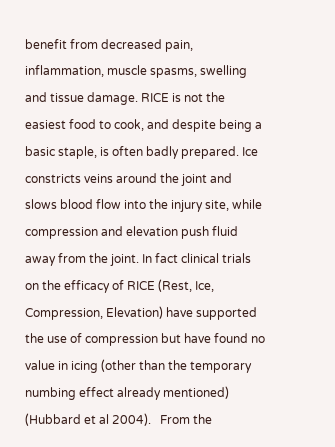benefit from decreased pain, inflammation, muscle spasms, swelling and tissue damage. RICE is not the easiest food to cook, and despite being a basic staple, is often badly prepared. Ice constricts veins around the joint and slows blood flow into the injury site, while compression and elevation push fluid away from the joint. In fact clinical trials on the efficacy of RICE (Rest, Ice, Compression, Elevation) have supported the use of compression but have found no value in icing (other than the temporary numbing effect already mentioned) (Hubbard et al 2004).   From the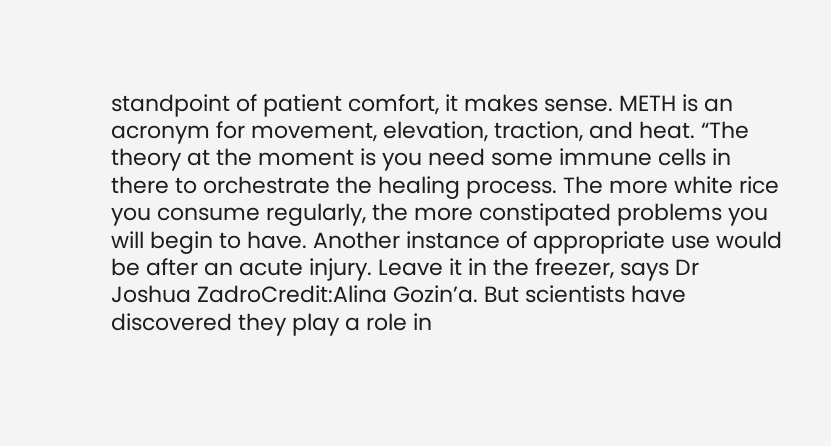standpoint of patient comfort, it makes sense. METH is an acronym for movement, elevation, traction, and heat. “The theory at the moment is you need some immune cells in there to orchestrate the healing process. The more white rice you consume regularly, the more constipated problems you will begin to have. Another instance of appropriate use would be after an acute injury. Leave it in the freezer, says Dr Joshua ZadroCredit:Alina Gozin’a. But scientists have discovered they play a role in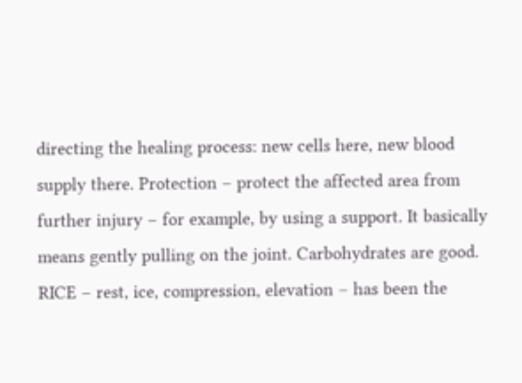directing the healing process: new cells here, new blood supply there. Protection – protect the affected area from further injury – for example, by using a support. It basically means gently pulling on the joint. Carbohydrates are good. RICE – rest, ice, compression, elevation – has been the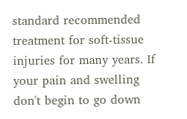standard recommended treatment for soft-tissue injuries for many years. If your pain and swelling don't begin to go down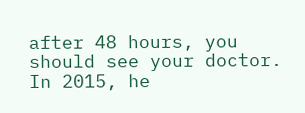after 48 hours, you should see your doctor. In 2015, he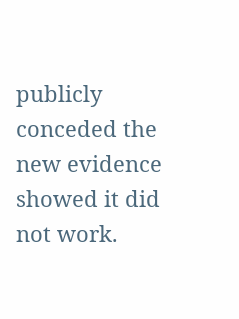publicly conceded the new evidence showed it did not work.